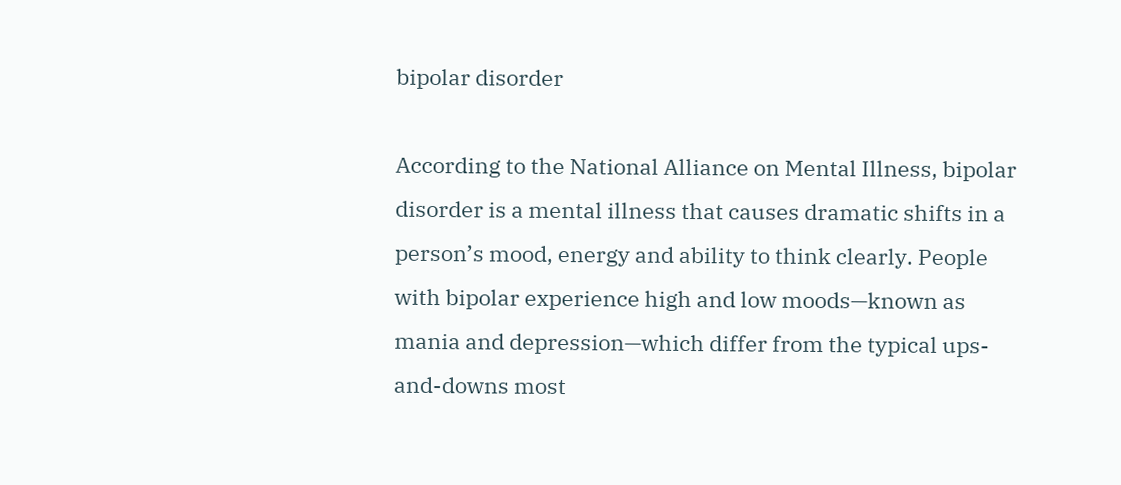bipolar disorder

According to the National Alliance on Mental Illness, bipolar disorder is a mental illness that causes dramatic shifts in a person’s mood, energy and ability to think clearly. People with bipolar experience high and low moods—known as mania and depression—which differ from the typical ups-and-downs most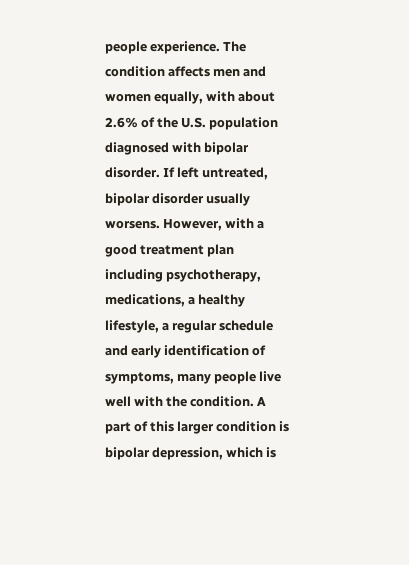people experience. The condition affects men and women equally, with about 2.6% of the U.S. population diagnosed with bipolar disorder. If left untreated, bipolar disorder usually worsens. However, with a good treatment plan including psychotherapy, medications, a healthy lifestyle, a regular schedule and early identification of symptoms, many people live well with the condition. A part of this larger condition is bipolar depression, which is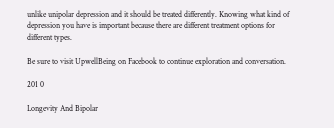unlike unipolar depression and it should be treated differently. Knowing what kind of depression you have is important because there are different treatment options for different types.

Be sure to visit UpwellBeing on Facebook to continue exploration and conversation.

201 0

Longevity And Bipolar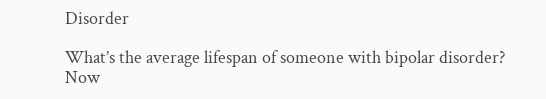Disorder

What’s the average lifespan of someone with bipolar disorder? Now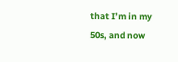that I’m in my 50s, and now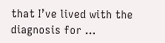that I’ve lived with the diagnosis for …